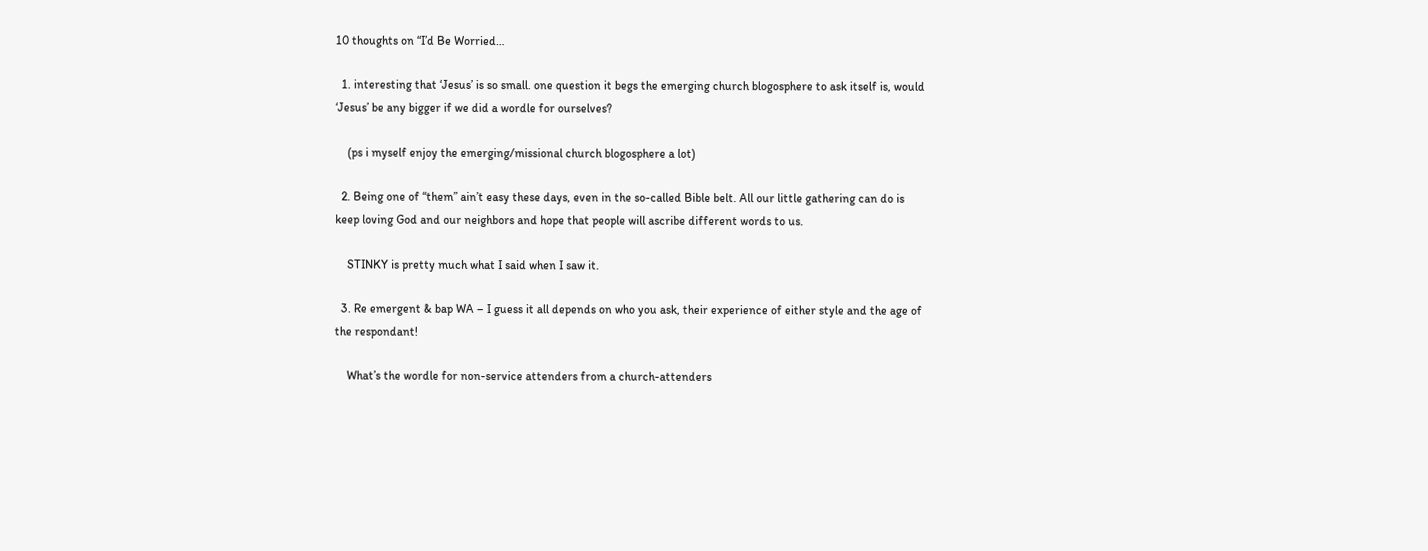10 thoughts on “I’d Be Worried…

  1. interesting that ‘Jesus’ is so small. one question it begs the emerging church blogosphere to ask itself is, would ‘Jesus’ be any bigger if we did a wordle for ourselves?

    (ps i myself enjoy the emerging/missional church blogosphere a lot)

  2. Being one of “them” ain’t easy these days, even in the so-called Bible belt. All our little gathering can do is keep loving God and our neighbors and hope that people will ascribe different words to us.

    STINKY is pretty much what I said when I saw it.

  3. Re emergent & bap WA – I guess it all depends on who you ask, their experience of either style and the age of the respondant!

    What’s the wordle for non-service attenders from a church-attenders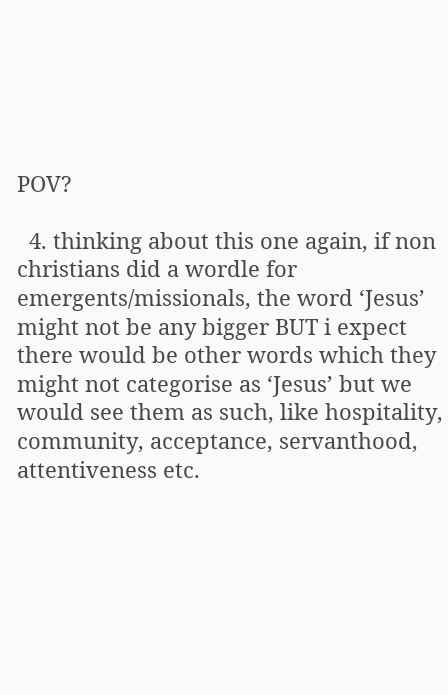POV?

  4. thinking about this one again, if non christians did a wordle for emergents/missionals, the word ‘Jesus’ might not be any bigger BUT i expect there would be other words which they might not categorise as ‘Jesus’ but we would see them as such, like hospitality, community, acceptance, servanthood, attentiveness etc.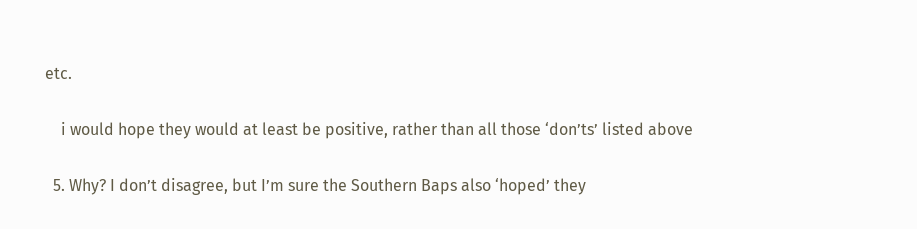etc.

    i would hope they would at least be positive, rather than all those ‘don’ts’ listed above

  5. Why? I don’t disagree, but I’m sure the Southern Baps also ‘hoped’ they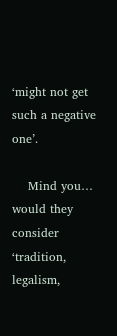‘might not get such a negative one’.

    Mind you… would they consider ‘tradition, legalism,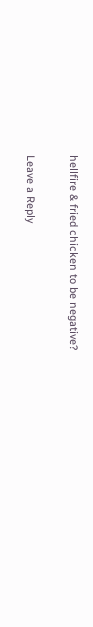hellfire & fried chicken to be negative?

Leave a Reply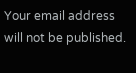Your email address will not be published.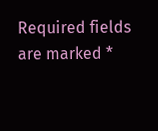Required fields are marked *